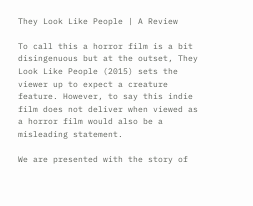They Look Like People | A Review

To call this a horror film is a bit disingenuous but at the outset, They Look Like People (2015) sets the viewer up to expect a creature feature. However, to say this indie film does not deliver when viewed as a horror film would also be a misleading statement.

We are presented with the story of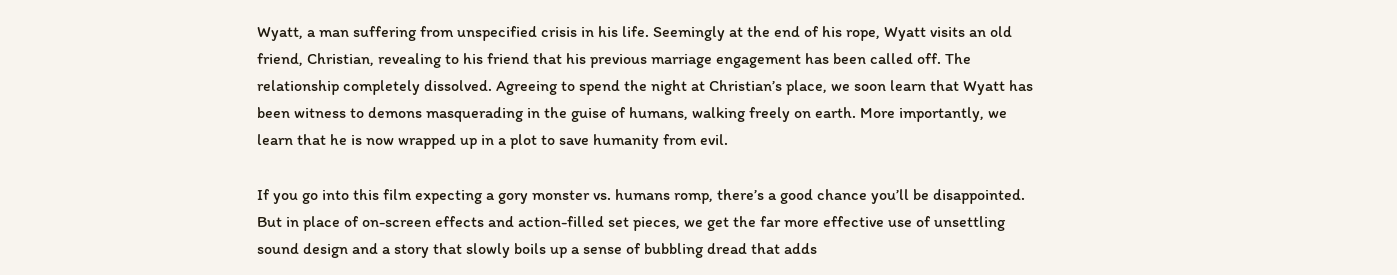Wyatt, a man suffering from unspecified crisis in his life. Seemingly at the end of his rope, Wyatt visits an old friend, Christian, revealing to his friend that his previous marriage engagement has been called off. The relationship completely dissolved. Agreeing to spend the night at Christian’s place, we soon learn that Wyatt has been witness to demons masquerading in the guise of humans, walking freely on earth. More importantly, we learn that he is now wrapped up in a plot to save humanity from evil.

If you go into this film expecting a gory monster vs. humans romp, there’s a good chance you’ll be disappointed. But in place of on-screen effects and action-filled set pieces, we get the far more effective use of unsettling sound design and a story that slowly boils up a sense of bubbling dread that adds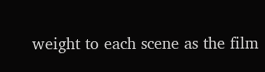weight to each scene as the film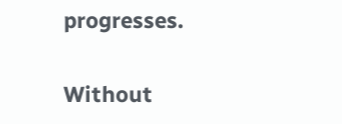progresses.

Without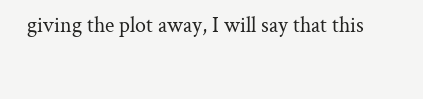giving the plot away, I will say that this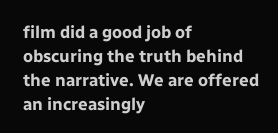film did a good job of obscuring the truth behind the narrative. We are offered an increasingly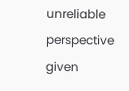unreliable perspective given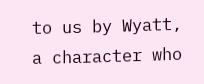to us by Wyatt, a character who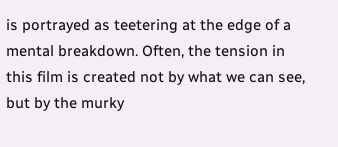is portrayed as teetering at the edge of a mental breakdown. Often, the tension in this film is created not by what we can see, but by the murky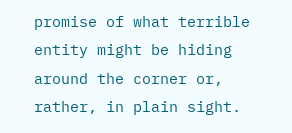promise of what terrible entity might be hiding around the corner or, rather, in plain sight.